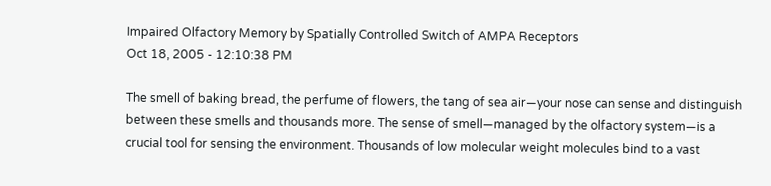Impaired Olfactory Memory by Spatially Controlled Switch of AMPA Receptors
Oct 18, 2005 - 12:10:38 PM

The smell of baking bread, the perfume of flowers, the tang of sea air—your nose can sense and distinguish between these smells and thousands more. The sense of smell—managed by the olfactory system—is a crucial tool for sensing the environment. Thousands of low molecular weight molecules bind to a vast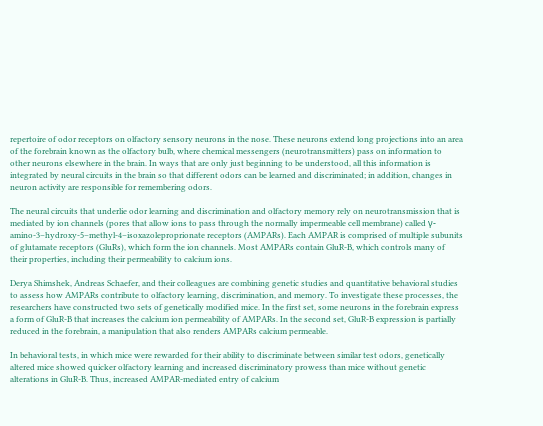repertoire of odor receptors on olfactory sensory neurons in the nose. These neurons extend long projections into an area of the forebrain known as the olfactory bulb, where chemical messengers (neurotransmitters) pass on information to other neurons elsewhere in the brain. In ways that are only just beginning to be understood, all this information is integrated by neural circuits in the brain so that different odors can be learned and discriminated; in addition, changes in neuron activity are responsible for remembering odors.

The neural circuits that underlie odor learning and discrimination and olfactory memory rely on neurotransmission that is mediated by ion channels (pores that allow ions to pass through the normally impermeable cell membrane) called γ-amino-3–hydroxy-5–methyl-4–isoxazoleproprionate receptors (AMPARs). Each AMPAR is comprised of multiple subunits of glutamate receptors (GluRs), which form the ion channels. Most AMPARs contain GluR-B, which controls many of their properties, including their permeability to calcium ions.

Derya Shimshek, Andreas Schaefer, and their colleagues are combining genetic studies and quantitative behavioral studies to assess how AMPARs contribute to olfactory learning, discrimination, and memory. To investigate these processes, the researchers have constructed two sets of genetically modified mice. In the first set, some neurons in the forebrain express a form of GluR-B that increases the calcium ion permeability of AMPARs. In the second set, GluR-B expression is partially reduced in the forebrain, a manipulation that also renders AMPARs calcium permeable.

In behavioral tests, in which mice were rewarded for their ability to discriminate between similar test odors, genetically altered mice showed quicker olfactory learning and increased discriminatory prowess than mice without genetic alterations in GluR-B. Thus, increased AMPAR-mediated entry of calcium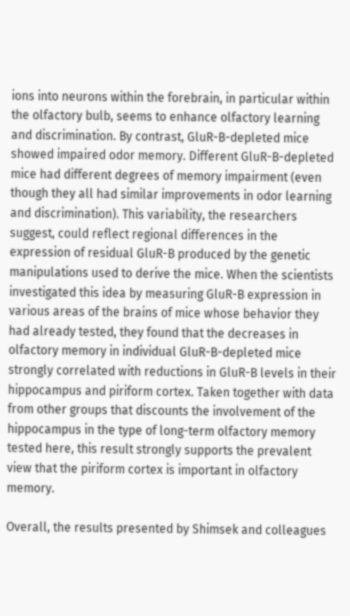ions into neurons within the forebrain, in particular within the olfactory bulb, seems to enhance olfactory learning and discrimination. By contrast, GluR-B-depleted mice showed impaired odor memory. Different GluR-B-depleted mice had different degrees of memory impairment (even though they all had similar improvements in odor learning and discrimination). This variability, the researchers suggest, could reflect regional differences in the expression of residual GluR-B produced by the genetic manipulations used to derive the mice. When the scientists investigated this idea by measuring GluR-B expression in various areas of the brains of mice whose behavior they had already tested, they found that the decreases in olfactory memory in individual GluR-B-depleted mice strongly correlated with reductions in GluR-B levels in their hippocampus and piriform cortex. Taken together with data from other groups that discounts the involvement of the hippocampus in the type of long-term olfactory memory tested here, this result strongly supports the prevalent view that the piriform cortex is important in olfactory memory.

Overall, the results presented by Shimsek and colleagues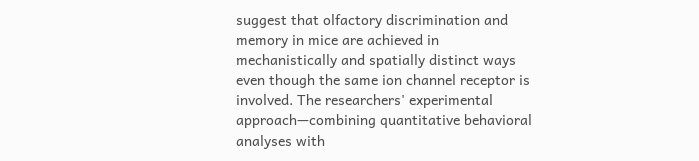suggest that olfactory discrimination and memory in mice are achieved in mechanistically and spatially distinct ways even though the same ion channel receptor is involved. The researchers' experimental approach—combining quantitative behavioral analyses with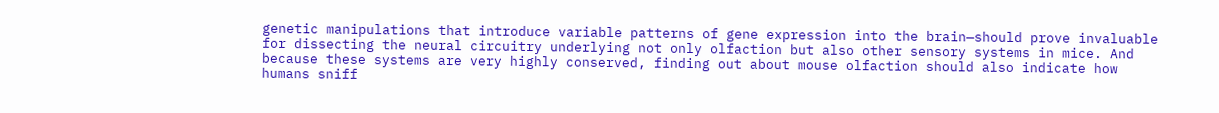genetic manipulations that introduce variable patterns of gene expression into the brain—should prove invaluable for dissecting the neural circuitry underlying not only olfaction but also other sensory systems in mice. And because these systems are very highly conserved, finding out about mouse olfaction should also indicate how humans sniff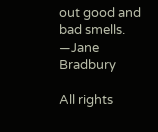out good and bad smells. —Jane Bradbury

All rights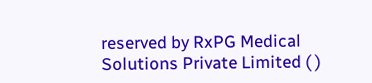reserved by RxPG Medical Solutions Private Limited ( )